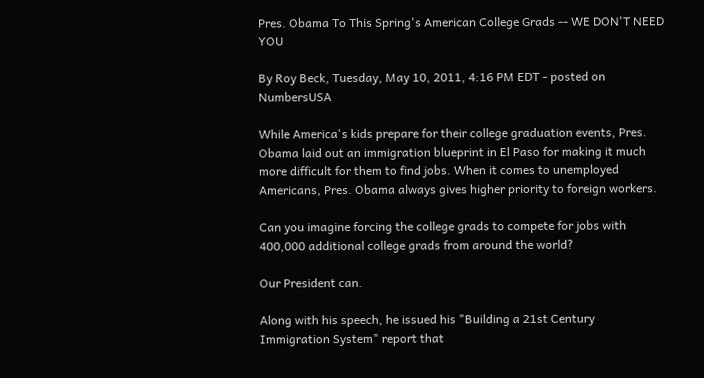Pres. Obama To This Spring's American College Grads -- WE DON'T NEED YOU

By Roy Beck, Tuesday, May 10, 2011, 4:16 PM EDT - posted on NumbersUSA

While America's kids prepare for their college graduation events, Pres. Obama laid out an immigration blueprint in El Paso for making it much more difficult for them to find jobs. When it comes to unemployed Americans, Pres. Obama always gives higher priority to foreign workers.

Can you imagine forcing the college grads to compete for jobs with 400,000 additional college grads from around the world?

Our President can.

Along with his speech, he issued his "Building a 21st Century Immigration System" report that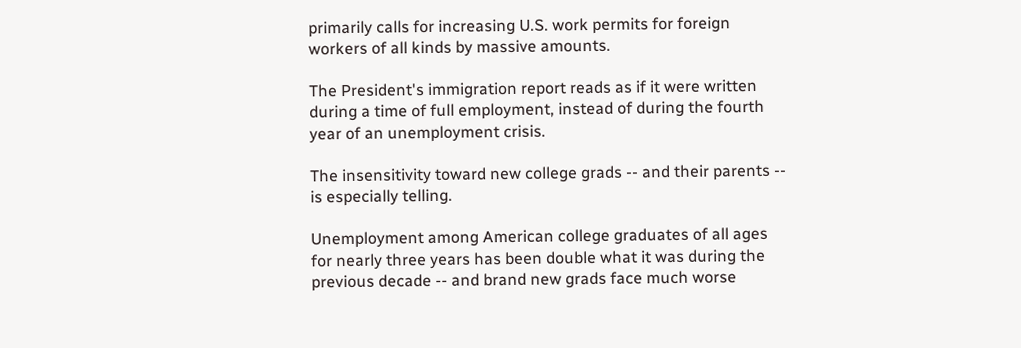primarily calls for increasing U.S. work permits for foreign workers of all kinds by massive amounts.

The President's immigration report reads as if it were written during a time of full employment, instead of during the fourth year of an unemployment crisis.

The insensitivity toward new college grads -- and their parents -- is especially telling.

Unemployment among American college graduates of all ages for nearly three years has been double what it was during the previous decade -- and brand new grads face much worse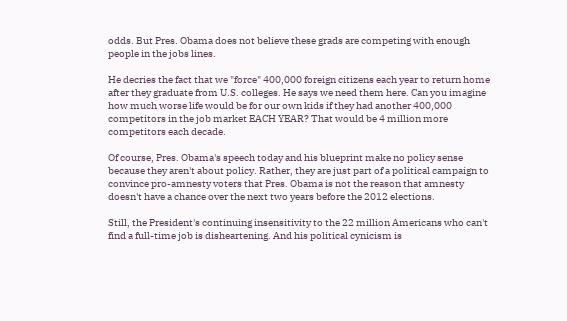odds. But Pres. Obama does not believe these grads are competing with enough people in the jobs lines.

He decries the fact that we "force" 400,000 foreign citizens each year to return home after they graduate from U.S. colleges. He says we need them here. Can you imagine how much worse life would be for our own kids if they had another 400,000 competitors in the job market EACH YEAR? That would be 4 million more competitors each decade.

Of course, Pres. Obama's speech today and his blueprint make no policy sense because they aren't about policy. Rather, they are just part of a political campaign to convince pro-amnesty voters that Pres. Obama is not the reason that amnesty doesn't have a chance over the next two years before the 2012 elections.

Still, the President's continuing insensitivity to the 22 million Americans who can't find a full-time job is disheartening. And his political cynicism is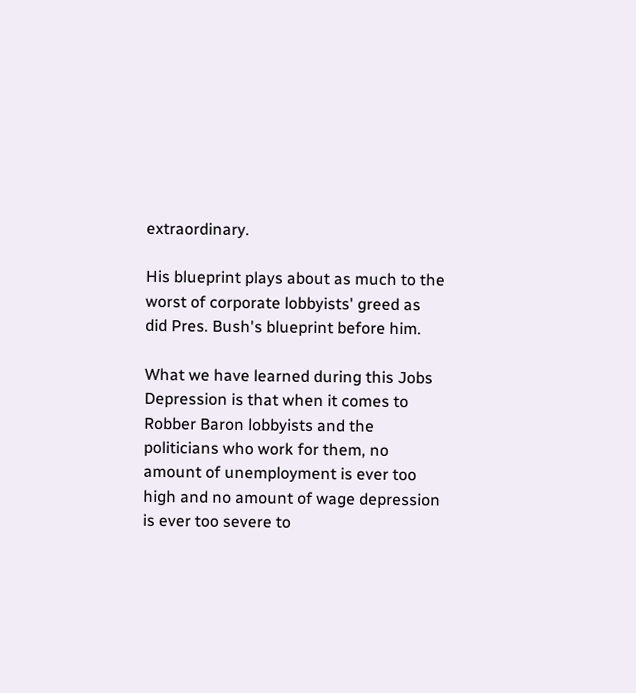extraordinary.

His blueprint plays about as much to the worst of corporate lobbyists' greed as did Pres. Bush's blueprint before him.

What we have learned during this Jobs Depression is that when it comes to Robber Baron lobbyists and the politicians who work for them, no amount of unemployment is ever too high and no amount of wage depression is ever too severe to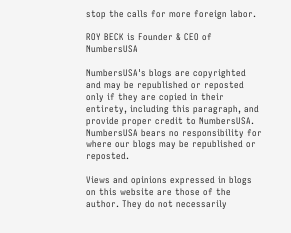stop the calls for more foreign labor.

ROY BECK is Founder & CEO of NumbersUSA

NumbersUSA's blogs are copyrighted and may be republished or reposted only if they are copied in their entirety, including this paragraph, and provide proper credit to NumbersUSA. NumbersUSA bears no responsibility for where our blogs may be republished or reposted.

Views and opinions expressed in blogs on this website are those of the author. They do not necessarily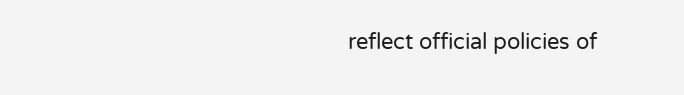reflect official policies of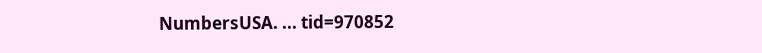NumbersUSA. ... tid=970852